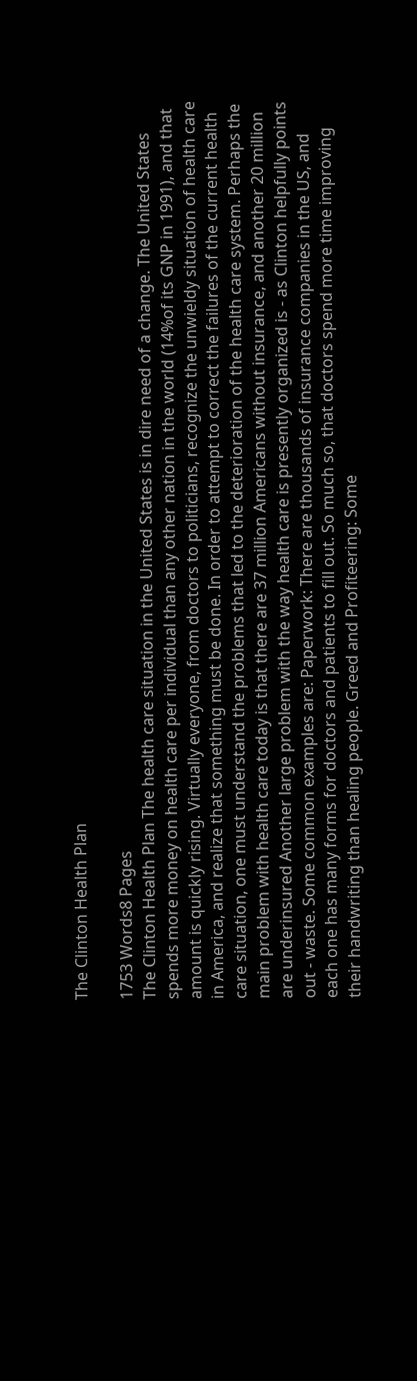The Clinton Health Plan

1753 Words8 Pages
The Clinton Health Plan The health care situation in the United States is in dire need of a change. The United States spends more money on health care per individual than any other nation in the world (14%of its GNP in 1991), and that amount is quickly rising. Virtually everyone, from doctors to politicians, recognize the unwieldy situation of health care in America, and realize that something must be done. In order to attempt to correct the failures of the current health care situation, one must understand the problems that led to the deterioration of the health care system. Perhaps the main problem with health care today is that there are 37 million Americans without insurance, and another 20 million are underinsured Another large problem with the way health care is presently organized is - as Clinton helpfully points out - waste. Some common examples are: Paperwork: There are thousands of insurance companies in the US, and each one has many forms for doctors and patients to fill out. So much so, that doctors spend more time improving their handwriting than healing people. Greed and Profiteering: Some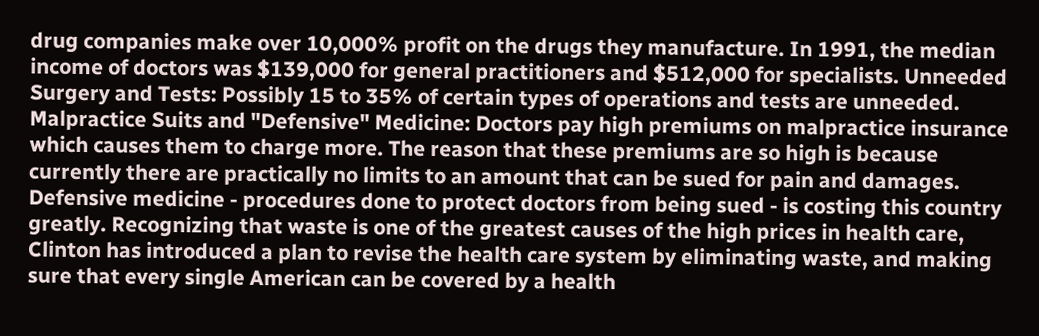drug companies make over 10,000% profit on the drugs they manufacture. In 1991, the median income of doctors was $139,000 for general practitioners and $512,000 for specialists. Unneeded Surgery and Tests: Possibly 15 to 35% of certain types of operations and tests are unneeded. Malpractice Suits and "Defensive" Medicine: Doctors pay high premiums on malpractice insurance which causes them to charge more. The reason that these premiums are so high is because currently there are practically no limits to an amount that can be sued for pain and damages. Defensive medicine - procedures done to protect doctors from being sued - is costing this country greatly. Recognizing that waste is one of the greatest causes of the high prices in health care, Clinton has introduced a plan to revise the health care system by eliminating waste, and making sure that every single American can be covered by a health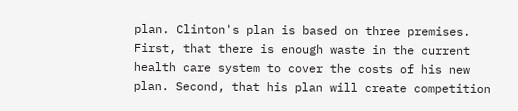plan. Clinton's plan is based on three premises. First, that there is enough waste in the current health care system to cover the costs of his new plan. Second, that his plan will create competition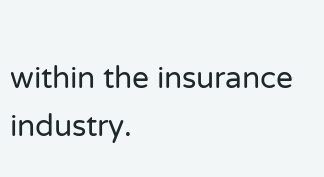within the insurance industry.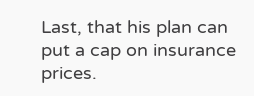Last, that his plan can put a cap on insurance prices.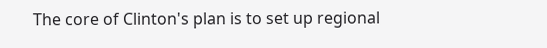The core of Clinton's plan is to set up regional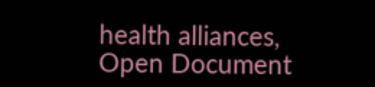health alliances,
Open Document